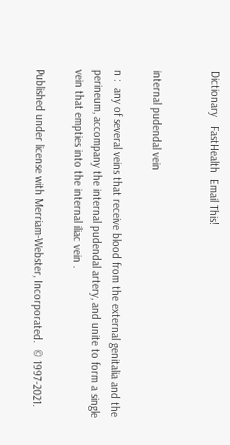Dictionary   FastHealth  Email This!


internal pudendal vein

n :  any of several veins that receive blood from the external genitalia and the perineum, accompany the internal pudendal artery, and unite to form a single vein that empties into the internal iliac vein .

Published under license with Merriam-Webster, Incorporated.  © 1997-2021.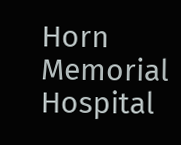Horn Memorial Hospital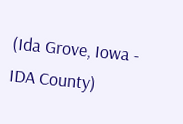(Ida Grove, Iowa - IDA County)